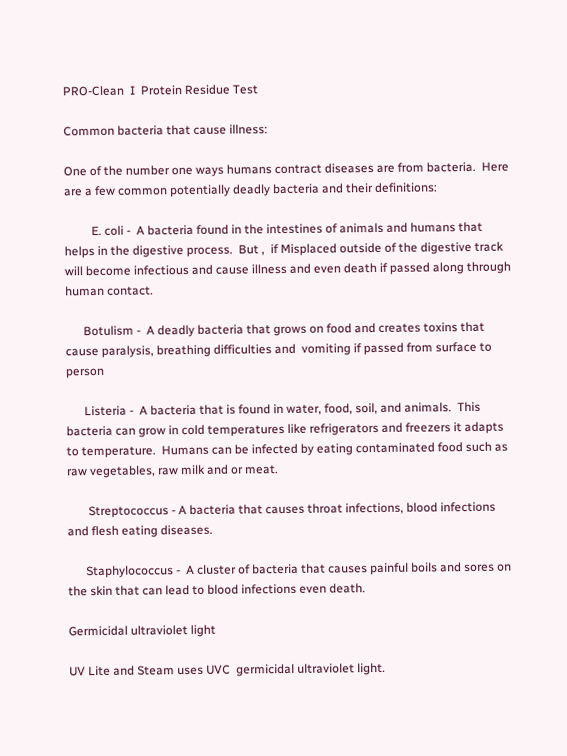PRO-Clean  I  Protein Residue Test

Common bacteria that cause illness:

One of the number one ways humans contract diseases are from bacteria.  Here are a few common potentially deadly bacteria and their definitions:

         E. coli -  A bacteria found in the intestines of animals and humans that helps in the digestive process.  But ,  if Misplaced outside of the digestive track will become infectious and cause illness and even death if passed along through human contact.

      Botulism -  A deadly bacteria that grows on food and creates toxins that cause paralysis, breathing difficulties and  vomiting if passed from surface to person

      Listeria -  A bacteria that is found in water, food, soil, and animals.  This bacteria can grow in cold temperatures like refrigerators and freezers it adapts to temperature.  Humans can be infected by eating contaminated food such as raw vegetables, raw milk and or meat.

       Streptococcus - A bacteria that causes throat infections, blood infections and flesh eating diseases.

      Staphylococcus -  A cluster of bacteria that causes painful boils and sores on the skin that can lead to blood infections even death.

Germicidal ultraviolet light

UV Lite and Steam uses UVC  germicidal ultraviolet light.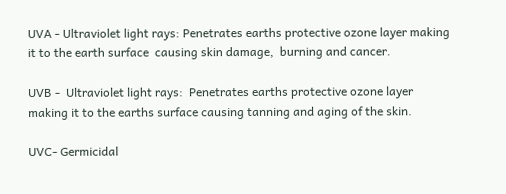UVA - Ultraviolet light rays: Penetrates earths protective ozone layer making it to the earth surface  causing skin damage,  burning and cancer.

UVB -  Ultraviolet light rays:  Penetrates earths protective ozone layer  making it to the earths surface causing tanning and aging of the skin.

UVC- Germicidal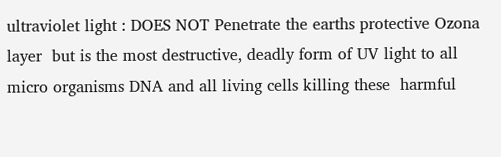ultraviolet light : DOES NOT Penetrate the earths protective Ozona layer  but is the most destructive, deadly form of UV light to all micro organisms DNA and all living cells killing these  harmful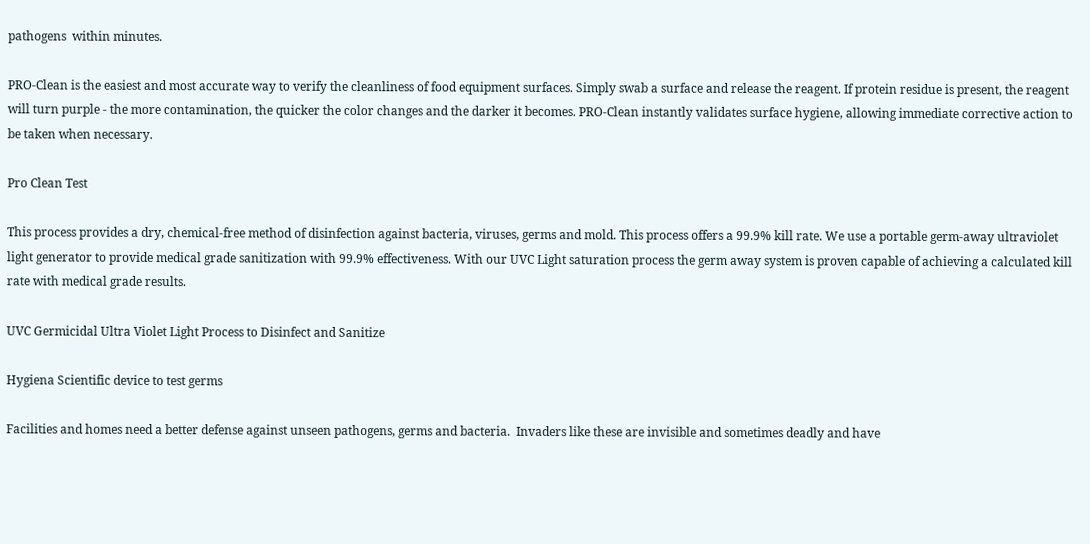pathogens  within minutes.

PRO-Clean is the easiest and most accurate way to verify the cleanliness of food equipment surfaces. Simply swab a surface and release the reagent. If protein residue is present, the reagent will turn purple - the more contamination, the quicker the color changes and the darker it becomes. PRO-Clean instantly validates surface hygiene, allowing immediate corrective action to be taken when necessary.

Pro Clean Test

This process provides a dry, chemical-free method of disinfection against bacteria, viruses, germs and mold. This process offers a 99.9% kill rate. We use a portable germ-away ultraviolet light generator to provide medical grade sanitization with 99.9% effectiveness. With our UVC Light saturation process the germ away system is proven capable of achieving a calculated kill rate with medical grade results.

UVC Germicidal Ultra Violet Light Process to Disinfect and Sanitize

Hygiena Scientific device to test germs

Facilities and homes need a better defense against unseen pathogens, germs and bacteria.  Invaders like these are invisible and sometimes deadly and have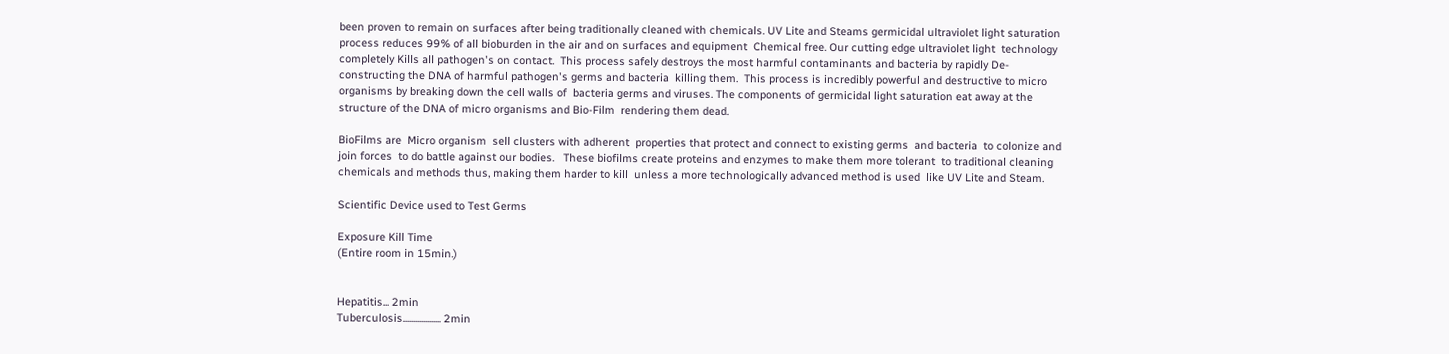been proven to remain on surfaces after being traditionally cleaned with chemicals. UV Lite and Steams germicidal ultraviolet light saturation process reduces 99% of all bioburden in the air and on surfaces and equipment  Chemical free. Our cutting edge ultraviolet light  technology completely Kills all pathogen's on contact.  This process safely destroys the most harmful contaminants and bacteria by rapidly De-constructing the DNA of harmful pathogen's germs and bacteria  killing them.  This process is incredibly powerful and destructive to micro organisms by breaking down the cell walls of  bacteria germs and viruses. The components of germicidal light saturation eat away at the structure of the DNA of micro organisms and Bio-Film  rendering them dead.

BioFilms are  Micro organism  sell clusters with adherent  properties that protect and connect to existing germs  and bacteria  to colonize and join forces  to do battle against our bodies.   These biofilms create proteins and enzymes to make them more tolerant  to traditional cleaning chemicals and methods thus, making them harder to kill  unless a more technologically advanced method is used  like UV Lite and Steam.

Scientific Device used to Test Germs

Exposure Kill Time
(Entire room in 15min.)


Hepatitis... 2min
Tuberculosis................... 2min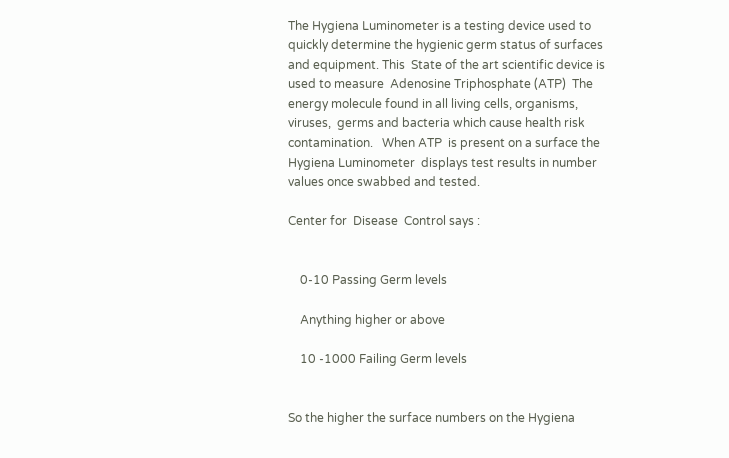The Hygiena Luminometer is a testing device used to quickly determine the hygienic germ status of surfaces and equipment. This  State of the art scientific device is used to measure  Adenosine Triphosphate (ATP)  The energy molecule found in all living cells, organisms, viruses,  germs and bacteria which cause health risk contamination.   When ATP  is present on a surface the Hygiena Luminometer  displays test results in number values once swabbed and tested.

Center for  Disease  Control says :


    0-10 Passing Germ levels

    Anything higher or above

    10 -1000 Failing Germ levels


So the higher the surface numbers on the Hygiena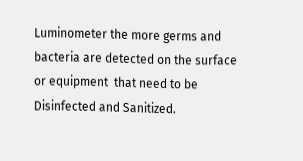Luminometer the more germs and bacteria are detected on the surface  or equipment  that need to be Disinfected and Sanitized.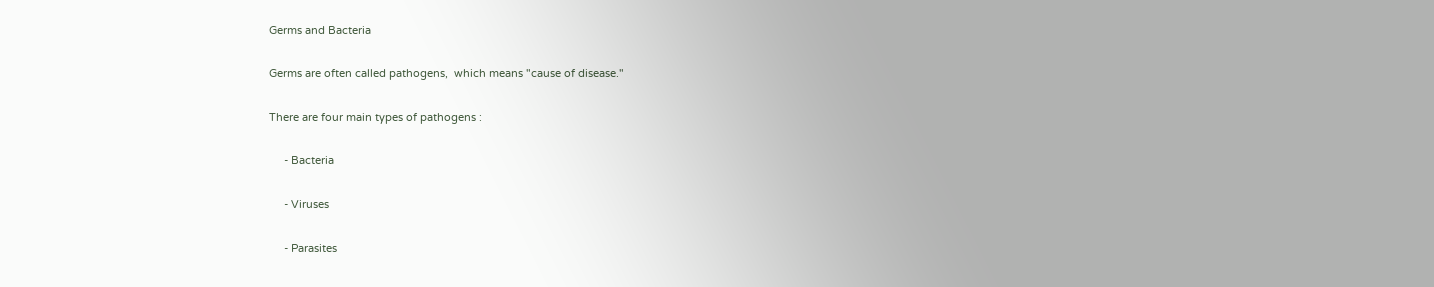Germs and Bacteria

Germs are often called pathogens,  which means "cause of disease."

There are four main types of pathogens :

     - Bacteria

     - Viruses

     - Parasites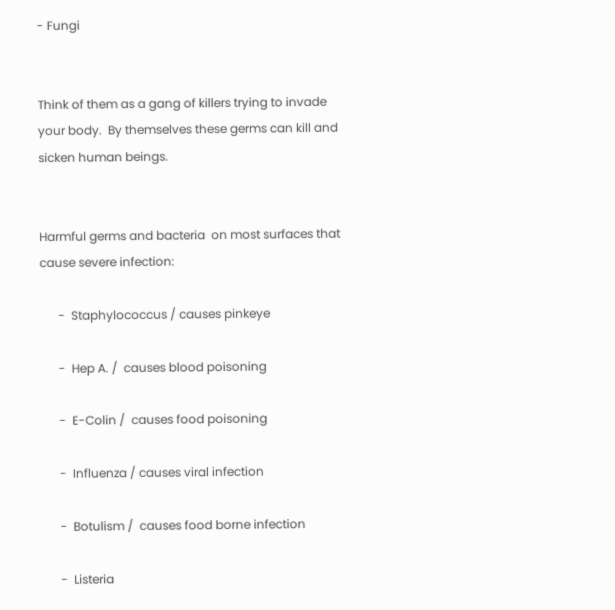- Fungi


Think of them as a gang of killers trying to invade your body.  By themselves these germs can kill and sicken human beings.


Harmful germs and bacteria  on most surfaces that cause severe infection:

      -  Staphylococcus / causes pinkeye

      -  Hep A. /  causes blood poisoning

      -  E-Colin /  causes food poisoning

      -  Influenza / causes viral infection

      -  Botulism /  causes food borne infection

      -  Listeria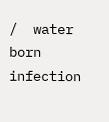/  water born infection